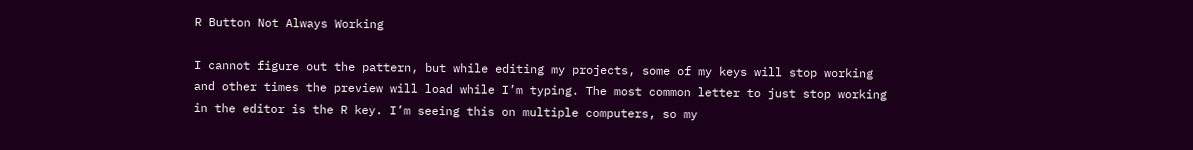R Button Not Always Working

I cannot figure out the pattern, but while editing my projects, some of my keys will stop working and other times the preview will load while I’m typing. The most common letter to just stop working in the editor is the R key. I’m seeing this on multiple computers, so my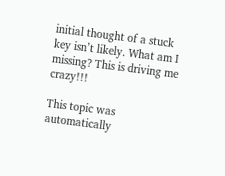initial thought of a stuck key isn’t likely. What am I missing? This is driving me crazy!!!

This topic was automatically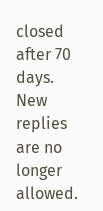closed after 70 days. New replies are no longer allowed.